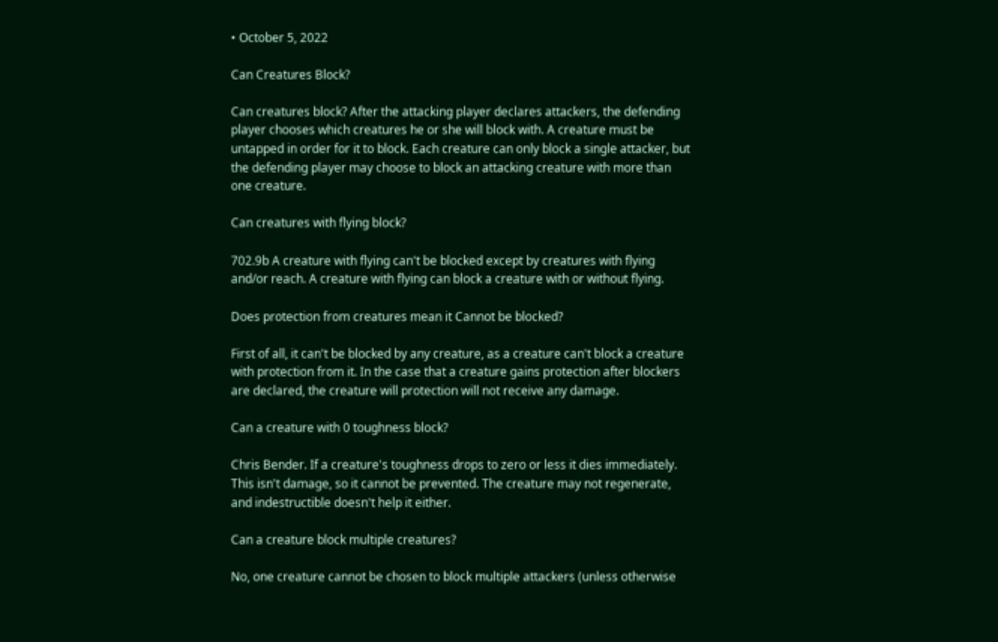• October 5, 2022

Can Creatures Block?

Can creatures block? After the attacking player declares attackers, the defending player chooses which creatures he or she will block with. A creature must be untapped in order for it to block. Each creature can only block a single attacker, but the defending player may choose to block an attacking creature with more than one creature.

Can creatures with flying block?

702.9b A creature with flying can't be blocked except by creatures with flying and/or reach. A creature with flying can block a creature with or without flying.

Does protection from creatures mean it Cannot be blocked?

First of all, it can't be blocked by any creature, as a creature can't block a creature with protection from it. In the case that a creature gains protection after blockers are declared, the creature will protection will not receive any damage.

Can a creature with 0 toughness block?

Chris Bender. If a creature's toughness drops to zero or less it dies immediately. This isn't damage, so it cannot be prevented. The creature may not regenerate, and indestructible doesn't help it either.

Can a creature block multiple creatures?

No, one creature cannot be chosen to block multiple attackers (unless otherwise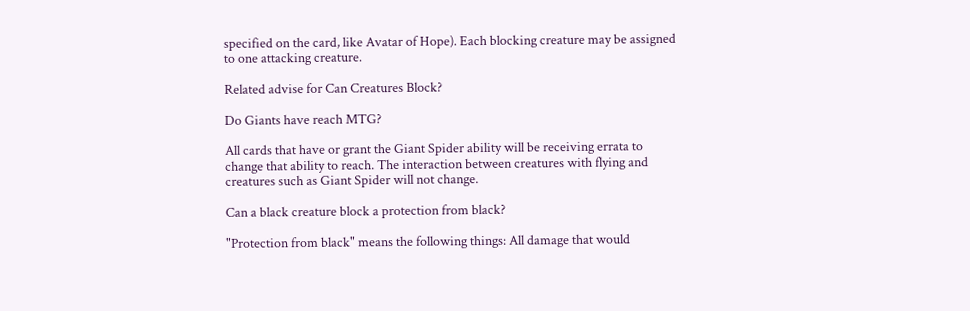specified on the card, like Avatar of Hope). Each blocking creature may be assigned to one attacking creature.

Related advise for Can Creatures Block?

Do Giants have reach MTG?

All cards that have or grant the Giant Spider ability will be receiving errata to change that ability to reach. The interaction between creatures with flying and creatures such as Giant Spider will not change.

Can a black creature block a protection from black?

"Protection from black" means the following things: All damage that would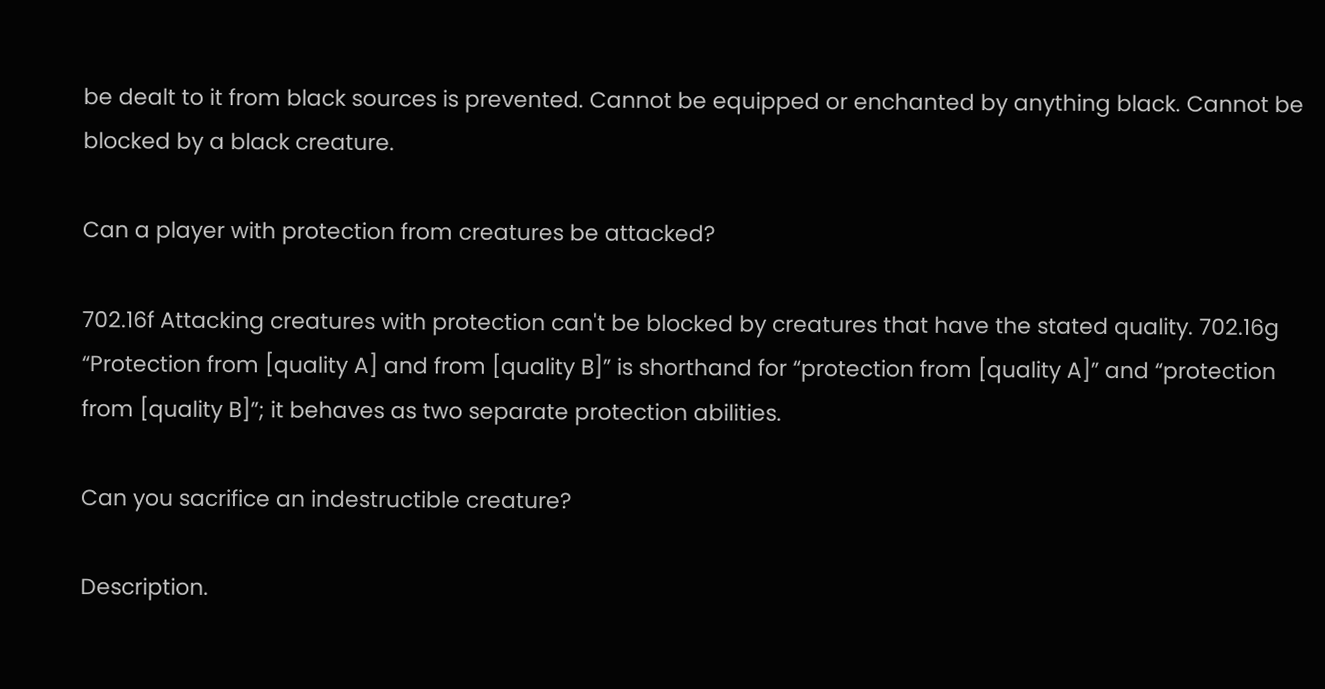be dealt to it from black sources is prevented. Cannot be equipped or enchanted by anything black. Cannot be blocked by a black creature.

Can a player with protection from creatures be attacked?

702.16f Attacking creatures with protection can't be blocked by creatures that have the stated quality. 702.16g “Protection from [quality A] and from [quality B]” is shorthand for “protection from [quality A]” and “protection from [quality B]”; it behaves as two separate protection abilities.

Can you sacrifice an indestructible creature?

Description.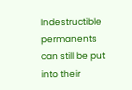Indestructible permanents can still be put into their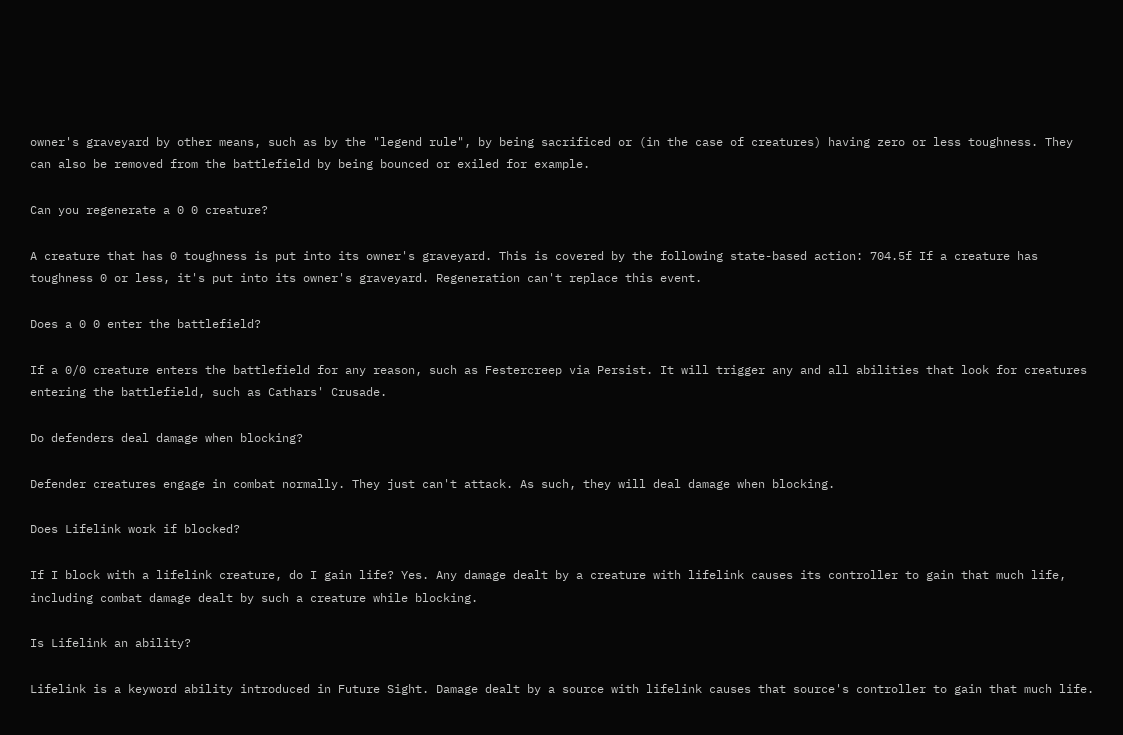owner's graveyard by other means, such as by the "legend rule", by being sacrificed or (in the case of creatures) having zero or less toughness. They can also be removed from the battlefield by being bounced or exiled for example.

Can you regenerate a 0 0 creature?

A creature that has 0 toughness is put into its owner's graveyard. This is covered by the following state-based action: 704.5f If a creature has toughness 0 or less, it's put into its owner's graveyard. Regeneration can't replace this event.

Does a 0 0 enter the battlefield?

If a 0/0 creature enters the battlefield for any reason, such as Festercreep via Persist. It will trigger any and all abilities that look for creatures entering the battlefield, such as Cathars' Crusade.

Do defenders deal damage when blocking?

Defender creatures engage in combat normally. They just can't attack. As such, they will deal damage when blocking.

Does Lifelink work if blocked?

If I block with a lifelink creature, do I gain life? Yes. Any damage dealt by a creature with lifelink causes its controller to gain that much life, including combat damage dealt by such a creature while blocking.

Is Lifelink an ability?

Lifelink is a keyword ability introduced in Future Sight. Damage dealt by a source with lifelink causes that source's controller to gain that much life.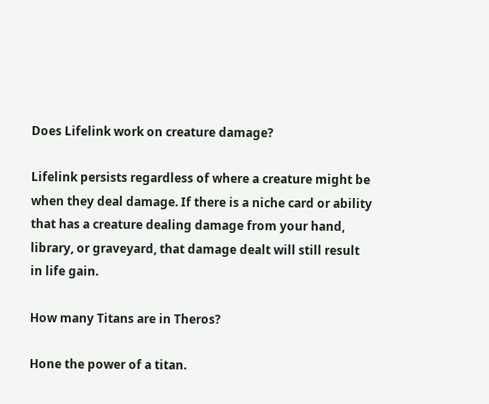Does Lifelink work on creature damage?

Lifelink persists regardless of where a creature might be when they deal damage. If there is a niche card or ability that has a creature dealing damage from your hand, library, or graveyard, that damage dealt will still result in life gain.

How many Titans are in Theros?

Hone the power of a titan.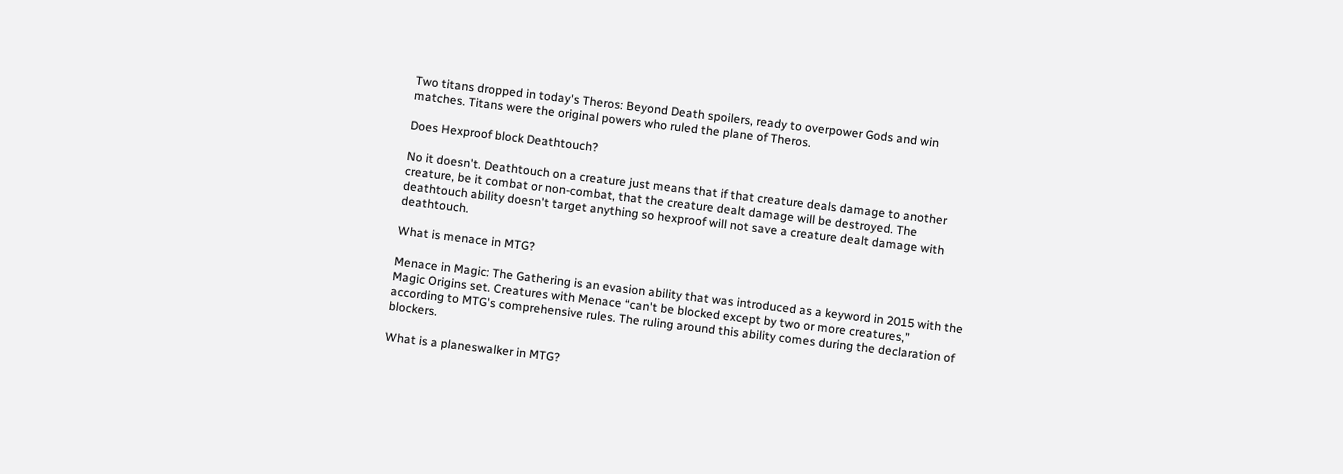Two titans dropped in today's Theros: Beyond Death spoilers, ready to overpower Gods and win matches. Titans were the original powers who ruled the plane of Theros.

Does Hexproof block Deathtouch?

No it doesn't. Deathtouch on a creature just means that if that creature deals damage to another creature, be it combat or non-combat, that the creature dealt damage will be destroyed. The deathtouch ability doesn't target anything so hexproof will not save a creature dealt damage with deathtouch.

What is menace in MTG?

Menace in Magic: The Gathering is an evasion ability that was introduced as a keyword in 2015 with the Magic Origins set. Creatures with Menace “can't be blocked except by two or more creatures,” according to MTG's comprehensive rules. The ruling around this ability comes during the declaration of blockers.

What is a planeswalker in MTG?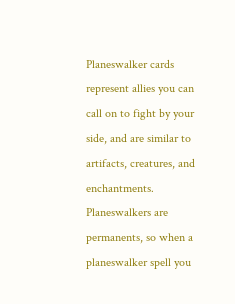Planeswalker cards represent allies you can call on to fight by your side, and are similar to artifacts, creatures, and enchantments. Planeswalkers are permanents, so when a planeswalker spell you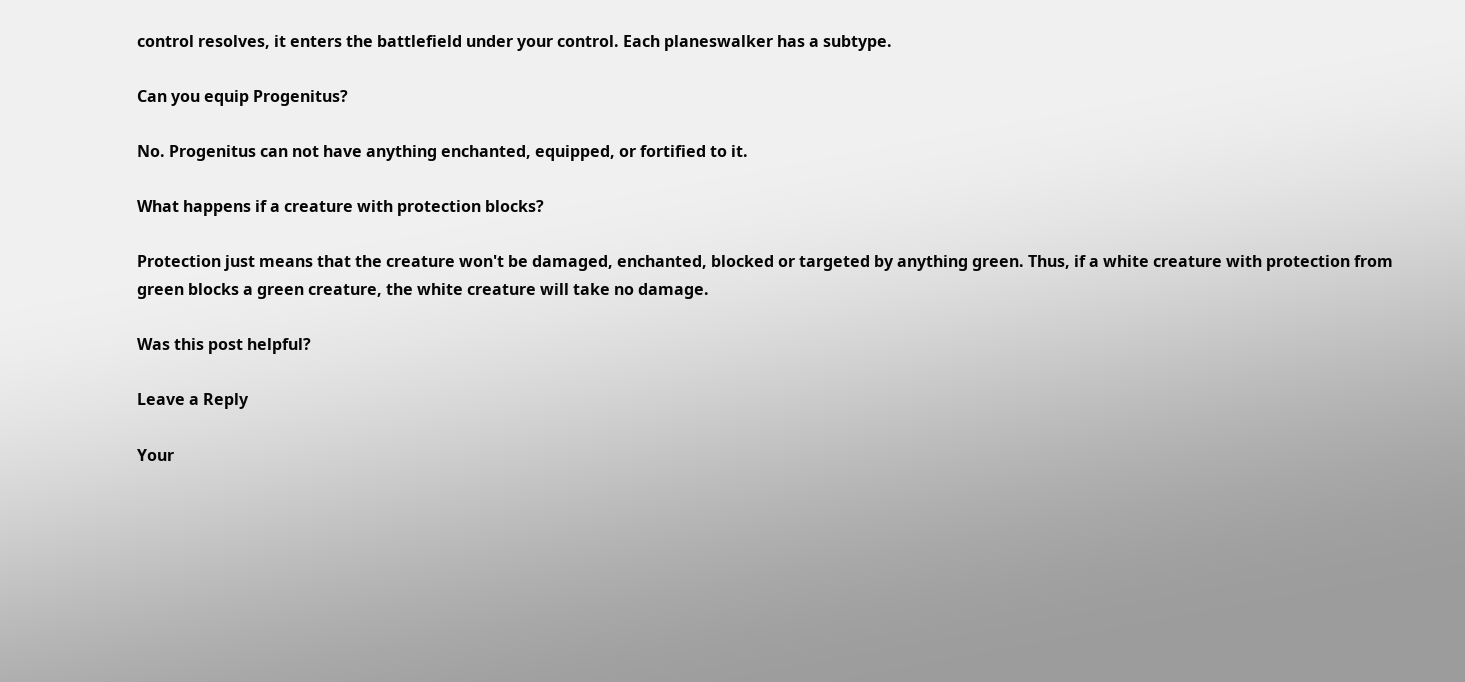control resolves, it enters the battlefield under your control. Each planeswalker has a subtype.

Can you equip Progenitus?

No. Progenitus can not have anything enchanted, equipped, or fortified to it.

What happens if a creature with protection blocks?

Protection just means that the creature won't be damaged, enchanted, blocked or targeted by anything green. Thus, if a white creature with protection from green blocks a green creature, the white creature will take no damage.

Was this post helpful?

Leave a Reply

Your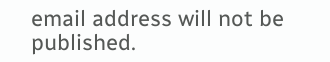email address will not be published.